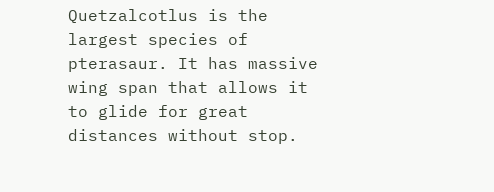Quetzalcotlus is the largest species of pterasaur. It has massive wing span that allows it to glide for great distances without stop.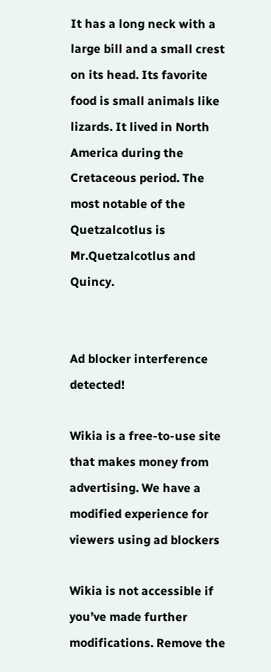It has a long neck with a large bill and a small crest on its head. Its favorite food is small animals like lizards. It lived in North America during the Cretaceous period. The most notable of the Quetzalcotlus is Mr.Quetzalcotlus and Quincy.


Ad blocker interference detected!

Wikia is a free-to-use site that makes money from advertising. We have a modified experience for viewers using ad blockers

Wikia is not accessible if you’ve made further modifications. Remove the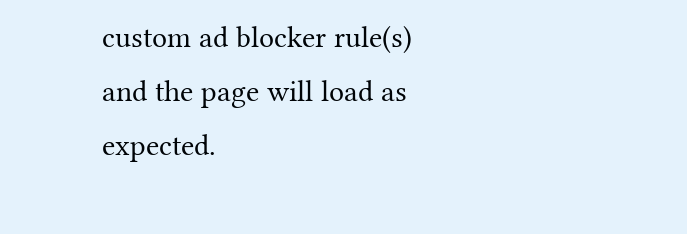custom ad blocker rule(s) and the page will load as expected.